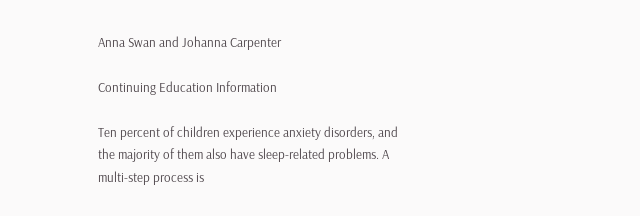Anna Swan and Johanna Carpenter

Continuing Education Information

Ten percent of children experience anxiety disorders, and the majority of them also have sleep-related problems. A multi-step process is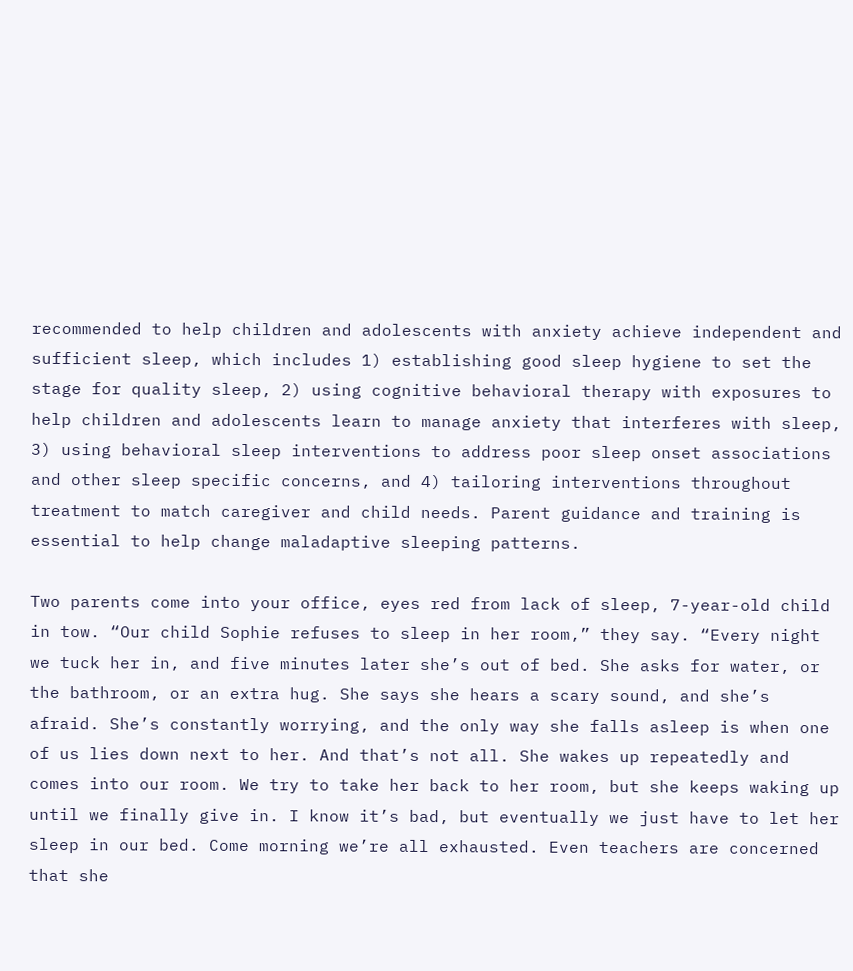recommended to help children and adolescents with anxiety achieve independent and sufficient sleep, which includes 1) establishing good sleep hygiene to set the stage for quality sleep, 2) using cognitive behavioral therapy with exposures to help children and adolescents learn to manage anxiety that interferes with sleep, 3) using behavioral sleep interventions to address poor sleep onset associations and other sleep specific concerns, and 4) tailoring interventions throughout treatment to match caregiver and child needs. Parent guidance and training is essential to help change maladaptive sleeping patterns.

Two parents come into your office, eyes red from lack of sleep, 7-year-old child in tow. “Our child Sophie refuses to sleep in her room,” they say. “Every night we tuck her in, and five minutes later she’s out of bed. She asks for water, or the bathroom, or an extra hug. She says she hears a scary sound, and she’s afraid. She’s constantly worrying, and the only way she falls asleep is when one of us lies down next to her. And that’s not all. She wakes up repeatedly and comes into our room. We try to take her back to her room, but she keeps waking up until we finally give in. I know it’s bad, but eventually we just have to let her sleep in our bed. Come morning we’re all exhausted. Even teachers are concerned that she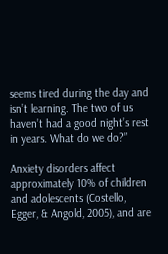seems tired during the day and isn’t learning. The two of us haven’t had a good night’s rest in years. What do we do?”

Anxiety disorders affect approximately 10% of children and adolescents (Costello, Egger, & Angold, 2005), and are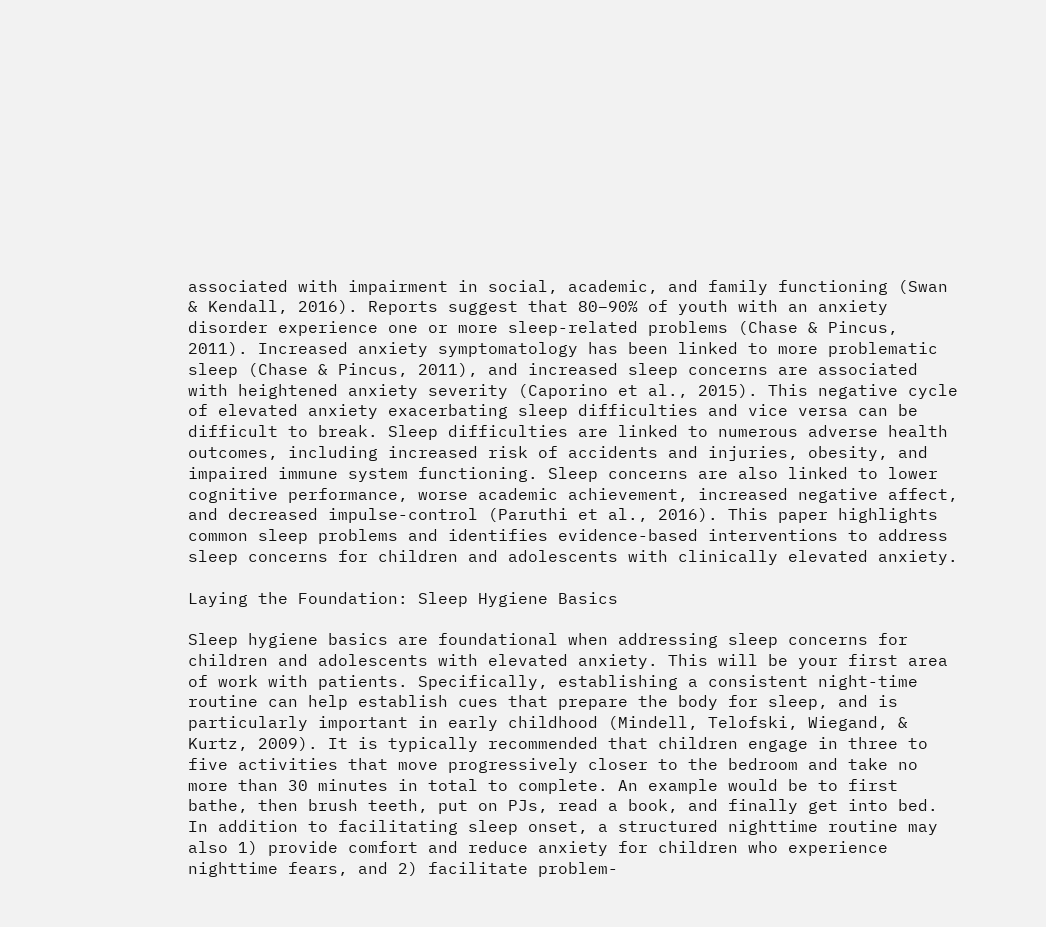associated with impairment in social, academic, and family functioning (Swan & Kendall, 2016). Reports suggest that 80–90% of youth with an anxiety disorder experience one or more sleep-related problems (Chase & Pincus, 2011). Increased anxiety symptomatology has been linked to more problematic sleep (Chase & Pincus, 2011), and increased sleep concerns are associated with heightened anxiety severity (Caporino et al., 2015). This negative cycle of elevated anxiety exacerbating sleep difficulties and vice versa can be difficult to break. Sleep difficulties are linked to numerous adverse health outcomes, including increased risk of accidents and injuries, obesity, and impaired immune system functioning. Sleep concerns are also linked to lower cognitive performance, worse academic achievement, increased negative affect, and decreased impulse-control (Paruthi et al., 2016). This paper highlights common sleep problems and identifies evidence-based interventions to address sleep concerns for children and adolescents with clinically elevated anxiety.

Laying the Foundation: Sleep Hygiene Basics

Sleep hygiene basics are foundational when addressing sleep concerns for children and adolescents with elevated anxiety. This will be your first area of work with patients. Specifically, establishing a consistent night-time routine can help establish cues that prepare the body for sleep, and is particularly important in early childhood (Mindell, Telofski, Wiegand, & Kurtz, 2009). It is typically recommended that children engage in three to five activities that move progressively closer to the bedroom and take no more than 30 minutes in total to complete. An example would be to first bathe, then brush teeth, put on PJs, read a book, and finally get into bed. In addition to facilitating sleep onset, a structured nighttime routine may also 1) provide comfort and reduce anxiety for children who experience nighttime fears, and 2) facilitate problem-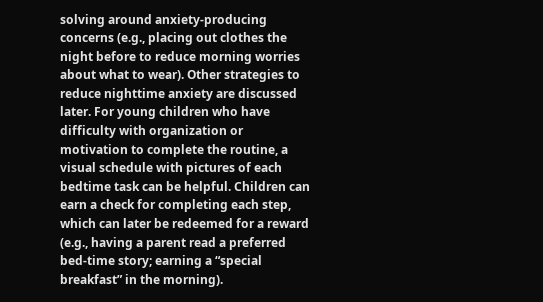solving around anxiety-producing concerns (e.g., placing out clothes the night before to reduce morning worries about what to wear). Other strategies to reduce nighttime anxiety are discussed later. For young children who have difficulty with organization or motivation to complete the routine, a visual schedule with pictures of each bedtime task can be helpful. Children can earn a check for completing each step, which can later be redeemed for a reward (e.g., having a parent read a preferred bed-time story; earning a “special breakfast” in the morning).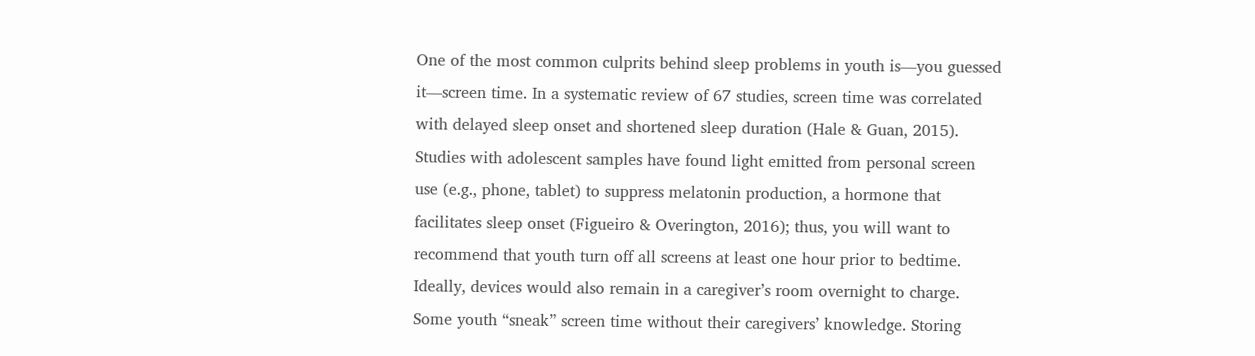One of the most common culprits behind sleep problems in youth is—you guessed it—screen time. In a systematic review of 67 studies, screen time was correlated with delayed sleep onset and shortened sleep duration (Hale & Guan, 2015). Studies with adolescent samples have found light emitted from personal screen use (e.g., phone, tablet) to suppress melatonin production, a hormone that facilitates sleep onset (Figueiro & Overington, 2016); thus, you will want to recommend that youth turn off all screens at least one hour prior to bedtime. Ideally, devices would also remain in a caregiver’s room overnight to charge. Some youth “sneak” screen time without their caregivers’ knowledge. Storing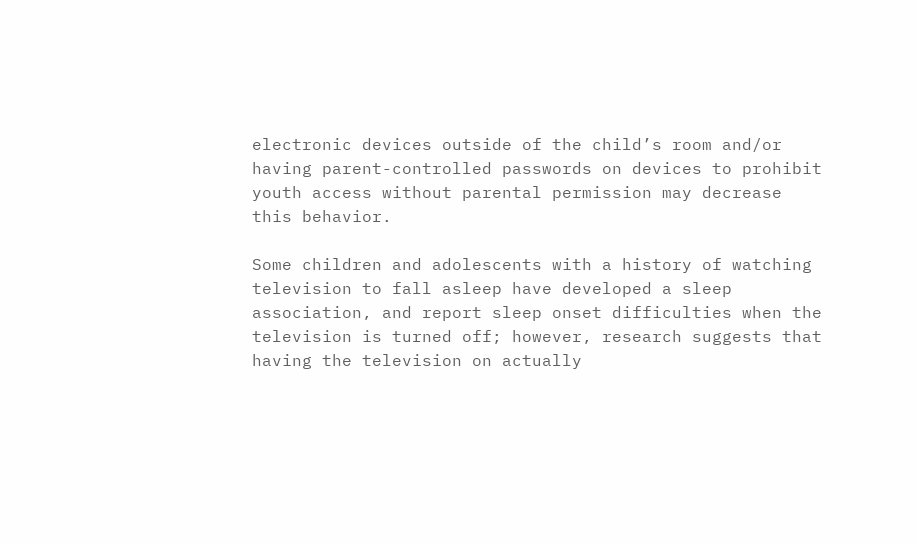electronic devices outside of the child’s room and/or having parent-controlled passwords on devices to prohibit youth access without parental permission may decrease this behavior.

Some children and adolescents with a history of watching television to fall asleep have developed a sleep association, and report sleep onset difficulties when the television is turned off; however, research suggests that having the television on actually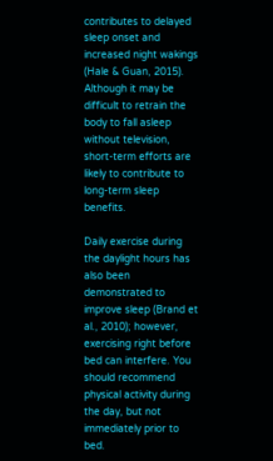contributes to delayed sleep onset and increased night wakings (Hale & Guan, 2015). Although it may be difficult to retrain the body to fall asleep without television, short-term efforts are likely to contribute to long-term sleep benefits.

Daily exercise during the daylight hours has also been demonstrated to improve sleep (Brand et al., 2010); however, exercising right before bed can interfere. You should recommend physical activity during the day, but not immediately prior to bed.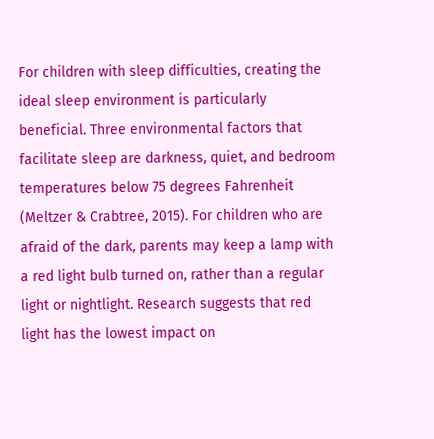For children with sleep difficulties, creating the ideal sleep environment is particularly beneficial. Three environmental factors that facilitate sleep are darkness, quiet, and bedroom temperatures below 75 degrees Fahrenheit (Meltzer & Crabtree, 2015). For children who are afraid of the dark, parents may keep a lamp with a red light bulb turned on, rather than a regular light or nightlight. Research suggests that red light has the lowest impact on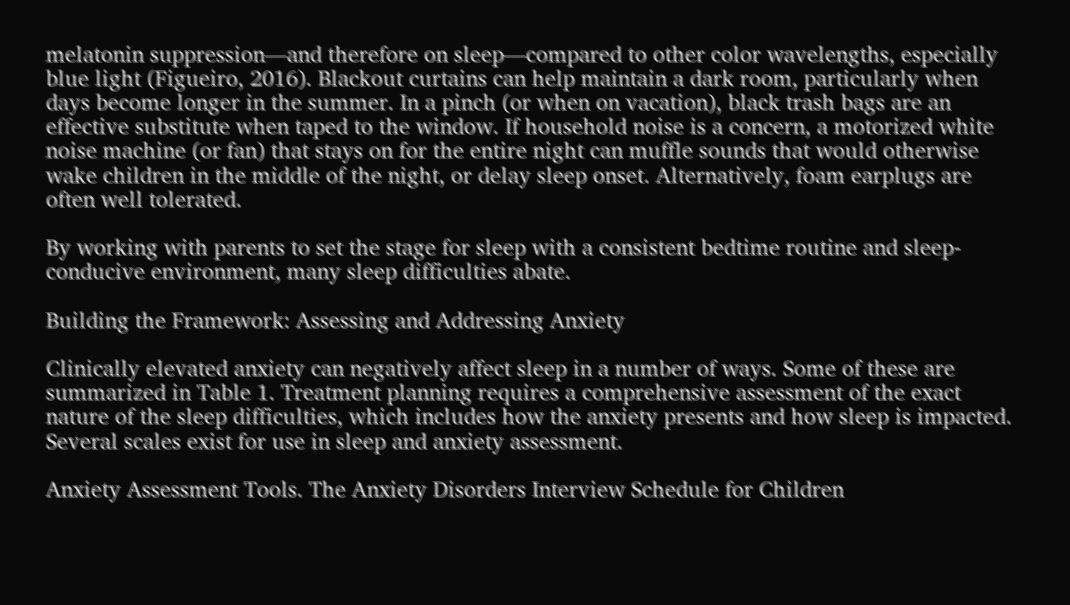melatonin suppression—and therefore on sleep—compared to other color wavelengths, especially blue light (Figueiro, 2016). Blackout curtains can help maintain a dark room, particularly when days become longer in the summer. In a pinch (or when on vacation), black trash bags are an effective substitute when taped to the window. If household noise is a concern, a motorized white noise machine (or fan) that stays on for the entire night can muffle sounds that would otherwise wake children in the middle of the night, or delay sleep onset. Alternatively, foam earplugs are often well tolerated.

By working with parents to set the stage for sleep with a consistent bedtime routine and sleep-conducive environment, many sleep difficulties abate.

Building the Framework: Assessing and Addressing Anxiety

Clinically elevated anxiety can negatively affect sleep in a number of ways. Some of these are summarized in Table 1. Treatment planning requires a comprehensive assessment of the exact nature of the sleep difficulties, which includes how the anxiety presents and how sleep is impacted. Several scales exist for use in sleep and anxiety assessment.

Anxiety Assessment Tools. The Anxiety Disorders Interview Schedule for Children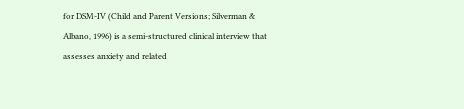for DSM-IV (Child and Parent Versions; Silverman & Albano, 1996) is a semi-structured clinical interview that assesses anxiety and related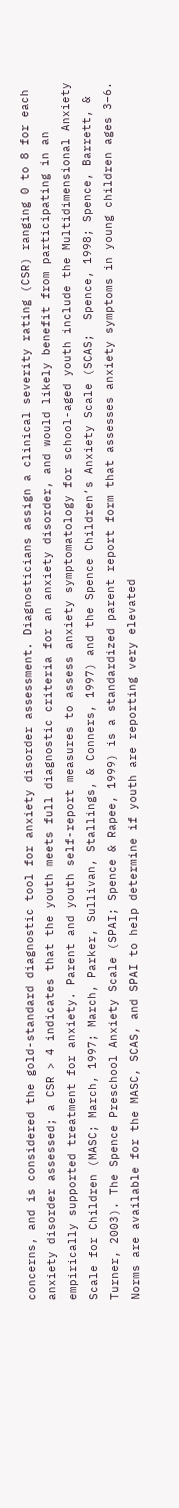concerns, and is considered the gold-standard diagnostic tool for anxiety disorder assessment. Diagnosticians assign a clinical severity rating (CSR) ranging 0 to 8 for each anxiety disorder assessed; a CSR > 4 indicates that the youth meets full diagnostic criteria for an anxiety disorder, and would likely benefit from participating in an empirically supported treatment for anxiety. Parent and youth self-report measures to assess anxiety symptomatology for school-aged youth include the Multidimensional Anxiety Scale for Children (MASC; March, 1997; March, Parker, Sullivan, Stallings, & Conners, 1997) and the Spence Children’s Anxiety Scale (SCAS;  Spence, 1998; Spence, Barrett, & Turner, 2003). The Spence Preschool Anxiety Scale (SPAI; Spence & Rapee, 1999) is a standardized parent report form that assesses anxiety symptoms in young children ages 3–6. Norms are available for the MASC, SCAS, and SPAI to help determine if youth are reporting very elevated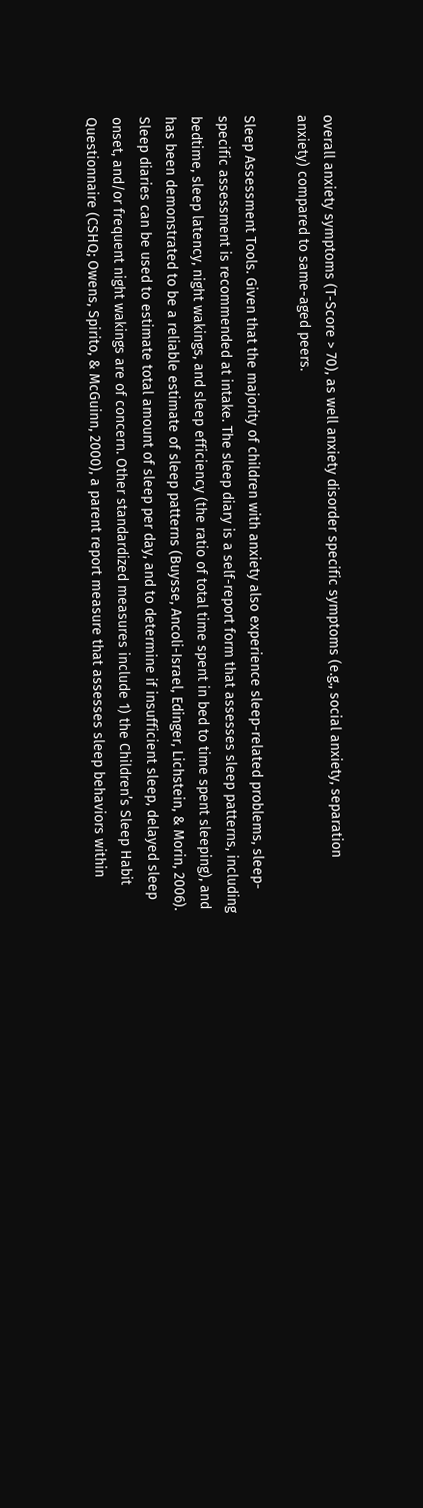overall anxiety symptoms (T-Score > 70), as well anxiety disorder specific symptoms (e.g., social anxiety, separation anxiety) compared to same-aged peers.

Sleep Assessment Tools. Given that the majority of children with anxiety also experience sleep-related problems, sleep-specific assessment is recommended at intake. The sleep diary is a self-report form that assesses sleep patterns, including bedtime, sleep latency, night wakings, and sleep efficiency (the ratio of total time spent in bed to time spent sleeping), and has been demonstrated to be a reliable estimate of sleep patterns (Buysse, Ancoli-Israel, Edinger, Lichstein, & Morin, 2006). Sleep diaries can be used to estimate total amount of sleep per day, and to determine if insufficient sleep, delayed sleep onset, and/or frequent night wakings are of concern. Other standardized measures include 1) the Children’s Sleep Habit Questionnaire (CSHQ; Owens, Spirito, & McGuinn, 2000), a parent report measure that assesses sleep behaviors within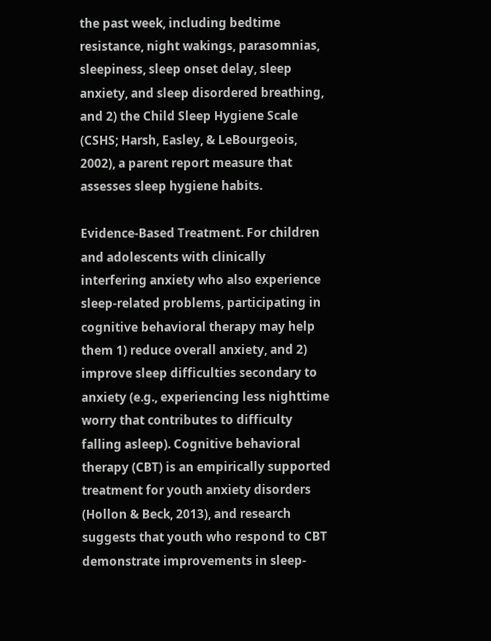the past week, including bedtime resistance, night wakings, parasomnias, sleepiness, sleep onset delay, sleep anxiety, and sleep disordered breathing, and 2) the Child Sleep Hygiene Scale (CSHS; Harsh, Easley, & LeBourgeois, 2002), a parent report measure that assesses sleep hygiene habits.

Evidence-Based Treatment. For children and adolescents with clinically interfering anxiety who also experience sleep-related problems, participating in cognitive behavioral therapy may help them 1) reduce overall anxiety, and 2) improve sleep difficulties secondary to anxiety (e.g., experiencing less nighttime worry that contributes to difficulty falling asleep). Cognitive behavioral therapy (CBT) is an empirically supported treatment for youth anxiety disorders (Hollon & Beck, 2013), and research suggests that youth who respond to CBT demonstrate improvements in sleep-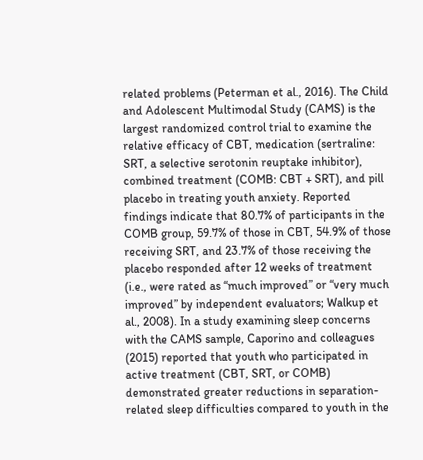related problems (Peterman et al., 2016). The Child and Adolescent Multimodal Study (CAMS) is the largest randomized control trial to examine the relative efficacy of CBT, medication (sertraline: SRT, a selective serotonin reuptake inhibitor), combined treatment (COMB: CBT + SRT), and pill placebo in treating youth anxiety. Reported findings indicate that 80.7% of participants in the COMB group, 59.7% of those in CBT, 54.9% of those receiving SRT, and 23.7% of those receiving the placebo responded after 12 weeks of treatment (i.e., were rated as “much improved” or “very much improved” by independent evaluators; Walkup et al., 2008). In a study examining sleep concerns with the CAMS sample, Caporino and colleagues (2015) reported that youth who participated in active treatment (CBT, SRT, or COMB) demonstrated greater reductions in separation-related sleep difficulties compared to youth in the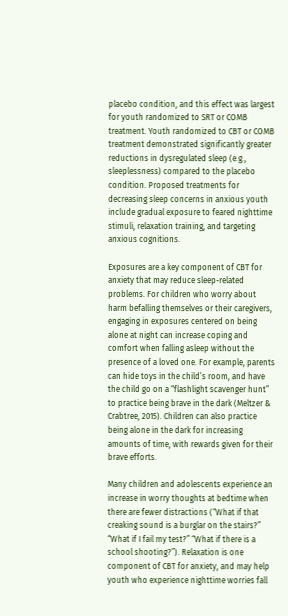placebo condition, and this effect was largest for youth randomized to SRT or COMB treatment. Youth randomized to CBT or COMB treatment demonstrated significantly greater reductions in dysregulated sleep (e.g., sleeplessness) compared to the placebo condition. Proposed treatments for decreasing sleep concerns in anxious youth include gradual exposure to feared nighttime stimuli, relaxation training, and targeting anxious cognitions.

Exposures are a key component of CBT for anxiety that may reduce sleep-related problems. For children who worry about harm befalling themselves or their caregivers, engaging in exposures centered on being alone at night can increase coping and comfort when falling asleep without the presence of a loved one. For example, parents can hide toys in the child’s room, and have the child go on a “flashlight scavenger hunt” to practice being brave in the dark (Meltzer & Crabtree, 2015). Children can also practice being alone in the dark for increasing amounts of time, with rewards given for their brave efforts.

Many children and adolescents experience an increase in worry thoughts at bedtime when there are fewer distractions (“What if that creaking sound is a burglar on the stairs?” “What if I fail my test?” “What if there is a school shooting?”). Relaxation is one component of CBT for anxiety, and may help youth who experience nighttime worries fall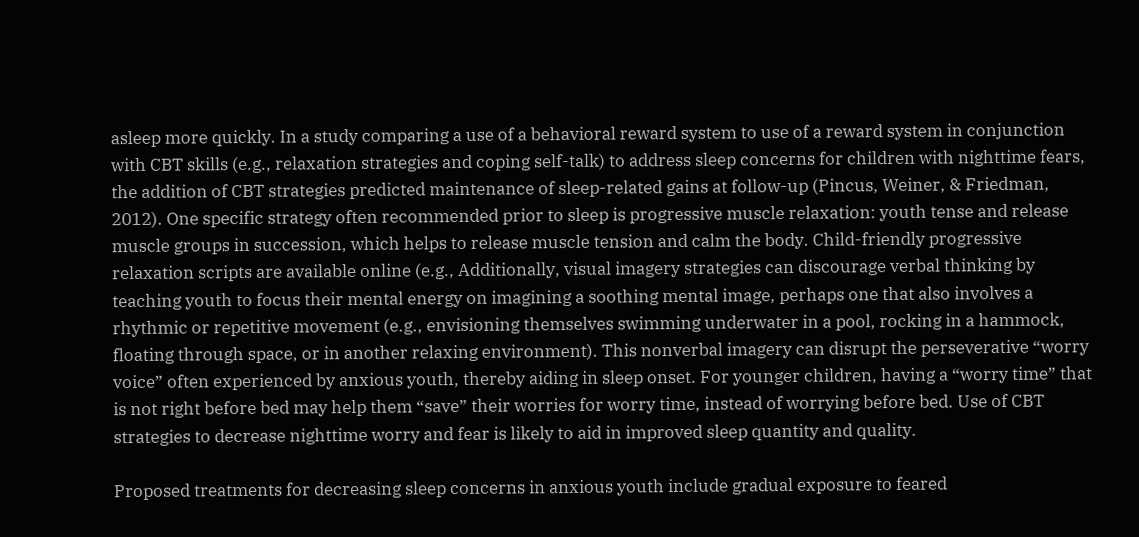asleep more quickly. In a study comparing a use of a behavioral reward system to use of a reward system in conjunction with CBT skills (e.g., relaxation strategies and coping self-talk) to address sleep concerns for children with nighttime fears, the addition of CBT strategies predicted maintenance of sleep-related gains at follow-up (Pincus, Weiner, & Friedman, 2012). One specific strategy often recommended prior to sleep is progressive muscle relaxation: youth tense and release muscle groups in succession, which helps to release muscle tension and calm the body. Child-friendly progressive relaxation scripts are available online (e.g., Additionally, visual imagery strategies can discourage verbal thinking by teaching youth to focus their mental energy on imagining a soothing mental image, perhaps one that also involves a rhythmic or repetitive movement (e.g., envisioning themselves swimming underwater in a pool, rocking in a hammock, floating through space, or in another relaxing environment). This nonverbal imagery can disrupt the perseverative “worry voice” often experienced by anxious youth, thereby aiding in sleep onset. For younger children, having a “worry time” that is not right before bed may help them “save” their worries for worry time, instead of worrying before bed. Use of CBT strategies to decrease nighttime worry and fear is likely to aid in improved sleep quantity and quality.

Proposed treatments for decreasing sleep concerns in anxious youth include gradual exposure to feared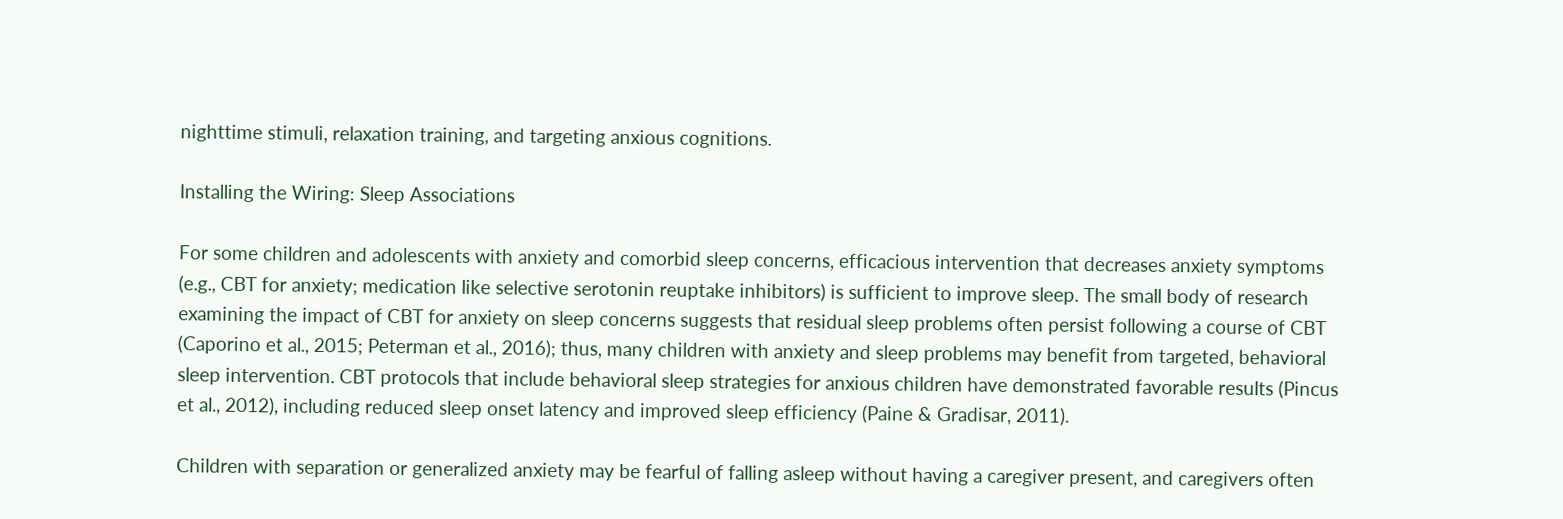nighttime stimuli, relaxation training, and targeting anxious cognitions.

Installing the Wiring: Sleep Associations

For some children and adolescents with anxiety and comorbid sleep concerns, efficacious intervention that decreases anxiety symptoms (e.g., CBT for anxiety; medication like selective serotonin reuptake inhibitors) is sufficient to improve sleep. The small body of research examining the impact of CBT for anxiety on sleep concerns suggests that residual sleep problems often persist following a course of CBT (Caporino et al., 2015; Peterman et al., 2016); thus, many children with anxiety and sleep problems may benefit from targeted, behavioral sleep intervention. CBT protocols that include behavioral sleep strategies for anxious children have demonstrated favorable results (Pincus et al., 2012), including reduced sleep onset latency and improved sleep efficiency (Paine & Gradisar, 2011).

Children with separation or generalized anxiety may be fearful of falling asleep without having a caregiver present, and caregivers often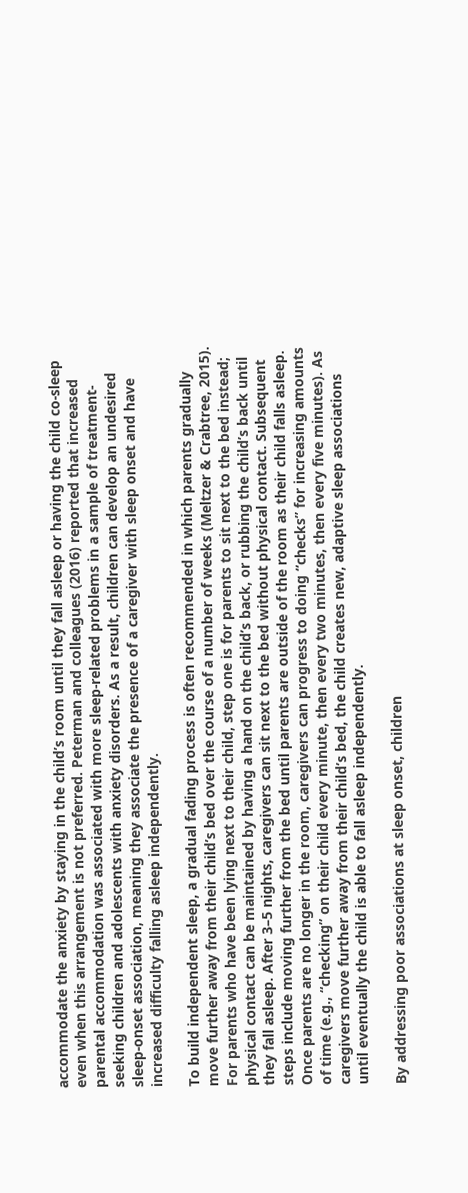accommodate the anxiety by staying in the child’s room until they fall asleep or having the child co-sleep even when this arrangement is not preferred. Peterman and colleagues (2016) reported that increased parental accommodation was associated with more sleep-related problems in a sample of treatment-seeking children and adolescents with anxiety disorders. As a result, children can develop an undesired sleep-onset association, meaning they associate the presence of a caregiver with sleep onset and have increased difficulty falling asleep independently.

To build independent sleep, a gradual fading process is often recommended in which parents gradually move further away from their child’s bed over the course of a number of weeks (Meltzer & Crabtree, 2015). For parents who have been lying next to their child, step one is for parents to sit next to the bed instead; physical contact can be maintained by having a hand on the child’s back, or rubbing the child’s back until they fall asleep. After 3–5 nights, caregivers can sit next to the bed without physical contact. Subsequent steps include moving further from the bed until parents are outside of the room as their child falls asleep. Once parents are no longer in the room, caregivers can progress to doing “checks” for increasing amounts of time (e.g., “checking” on their child every minute, then every two minutes, then every five minutes). As caregivers move further away from their child’s bed, the child creates new, adaptive sleep associations until eventually the child is able to fall asleep independently.

By addressing poor associations at sleep onset, children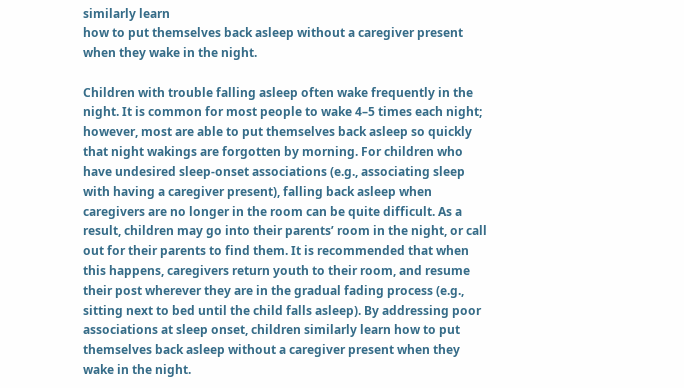similarly learn
how to put themselves back asleep without a caregiver present
when they wake in the night.

Children with trouble falling asleep often wake frequently in the night. It is common for most people to wake 4–5 times each night; however, most are able to put themselves back asleep so quickly that night wakings are forgotten by morning. For children who have undesired sleep-onset associations (e.g., associating sleep with having a caregiver present), falling back asleep when caregivers are no longer in the room can be quite difficult. As a result, children may go into their parents’ room in the night, or call out for their parents to find them. It is recommended that when this happens, caregivers return youth to their room, and resume their post wherever they are in the gradual fading process (e.g., sitting next to bed until the child falls asleep). By addressing poor associations at sleep onset, children similarly learn how to put themselves back asleep without a caregiver present when they wake in the night.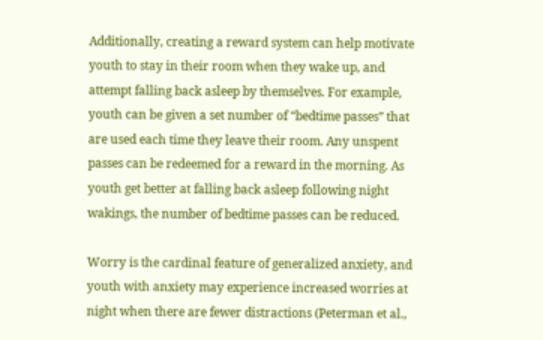Additionally, creating a reward system can help motivate youth to stay in their room when they wake up, and attempt falling back asleep by themselves. For example, youth can be given a set number of “bedtime passes” that are used each time they leave their room. Any unspent passes can be redeemed for a reward in the morning. As youth get better at falling back asleep following night wakings, the number of bedtime passes can be reduced.

Worry is the cardinal feature of generalized anxiety, and youth with anxiety may experience increased worries at night when there are fewer distractions (Peterman et al.,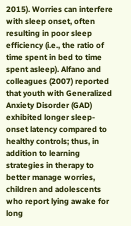2015). Worries can interfere with sleep onset, often resulting in poor sleep efficiency (i.e., the ratio of time spent in bed to time spent asleep). Alfano and colleagues (2007) reported that youth with Generalized Anxiety Disorder (GAD) exhibited longer sleep-onset latency compared to healthy controls; thus, in addition to learning strategies in therapy to better manage worries, children and adolescents who report lying awake for long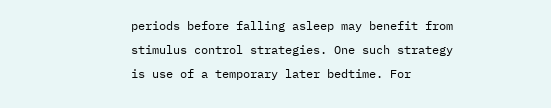periods before falling asleep may benefit from stimulus control strategies. One such strategy is use of a temporary later bedtime. For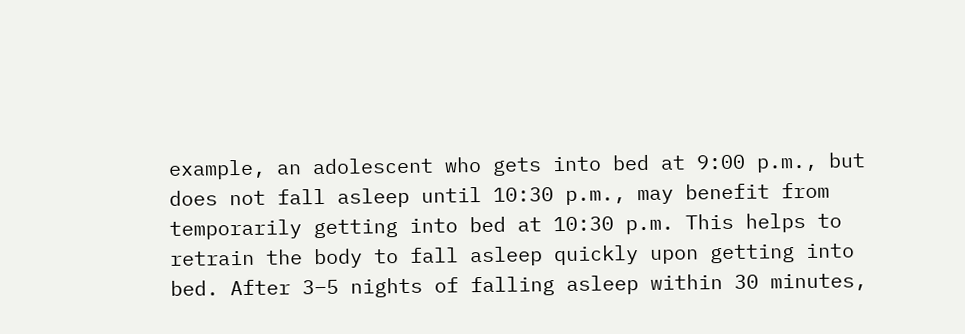example, an adolescent who gets into bed at 9:00 p.m., but does not fall asleep until 10:30 p.m., may benefit from temporarily getting into bed at 10:30 p.m. This helps to retrain the body to fall asleep quickly upon getting into bed. After 3–5 nights of falling asleep within 30 minutes,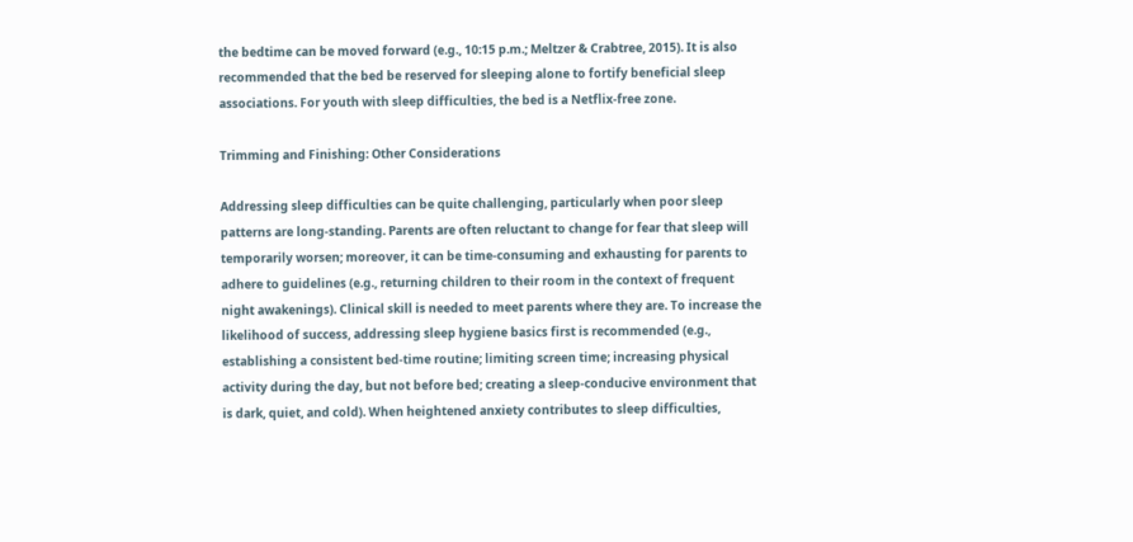the bedtime can be moved forward (e.g., 10:15 p.m.; Meltzer & Crabtree, 2015). It is also recommended that the bed be reserved for sleeping alone to fortify beneficial sleep associations. For youth with sleep difficulties, the bed is a Netflix-free zone.

Trimming and Finishing: Other Considerations

Addressing sleep difficulties can be quite challenging, particularly when poor sleep patterns are long-standing. Parents are often reluctant to change for fear that sleep will temporarily worsen; moreover, it can be time-consuming and exhausting for parents to adhere to guidelines (e.g., returning children to their room in the context of frequent night awakenings). Clinical skill is needed to meet parents where they are. To increase the likelihood of success, addressing sleep hygiene basics first is recommended (e.g., establishing a consistent bed-time routine; limiting screen time; increasing physical activity during the day, but not before bed; creating a sleep-conducive environment that is dark, quiet, and cold). When heightened anxiety contributes to sleep difficulties,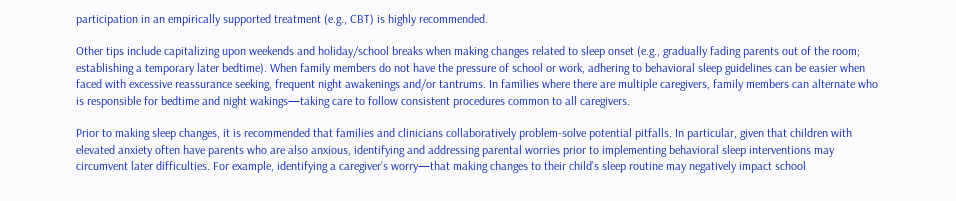participation in an empirically supported treatment (e.g., CBT) is highly recommended.

Other tips include capitalizing upon weekends and holiday/school breaks when making changes related to sleep onset (e.g., gradually fading parents out of the room; establishing a temporary later bedtime). When family members do not have the pressure of school or work, adhering to behavioral sleep guidelines can be easier when faced with excessive reassurance seeking, frequent night awakenings and/or tantrums. In families where there are multiple caregivers, family members can alternate who is responsible for bedtime and night wakings—taking care to follow consistent procedures common to all caregivers.

Prior to making sleep changes, it is recommended that families and clinicians collaboratively problem-solve potential pitfalls. In particular, given that children with elevated anxiety often have parents who are also anxious, identifying and addressing parental worries prior to implementing behavioral sleep interventions may circumvent later difficulties. For example, identifying a caregiver’s worry—that making changes to their child’s sleep routine may negatively impact school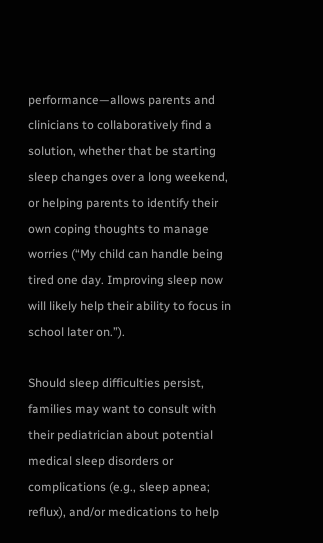performance—allows parents and clinicians to collaboratively find a solution, whether that be starting sleep changes over a long weekend, or helping parents to identify their own coping thoughts to manage worries (“My child can handle being tired one day. Improving sleep now will likely help their ability to focus in school later on.”).

Should sleep difficulties persist, families may want to consult with their pediatrician about potential medical sleep disorders or complications (e.g., sleep apnea; reflux), and/or medications to help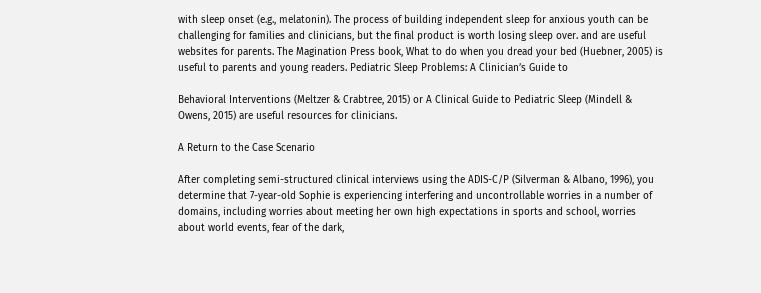with sleep onset (e.g., melatonin). The process of building independent sleep for anxious youth can be challenging for families and clinicians, but the final product is worth losing sleep over. and are useful websites for parents. The Magination Press book, What to do when you dread your bed (Huebner, 2005) is useful to parents and young readers. Pediatric Sleep Problems: A Clinician’s Guide to

Behavioral Interventions (Meltzer & Crabtree, 2015) or A Clinical Guide to Pediatric Sleep (Mindell & Owens, 2015) are useful resources for clinicians.

A Return to the Case Scenario

After completing semi-structured clinical interviews using the ADIS-C/P (Silverman & Albano, 1996), you determine that 7-year-old Sophie is experiencing interfering and uncontrollable worries in a number of domains, including worries about meeting her own high expectations in sports and school, worries about world events, fear of the dark,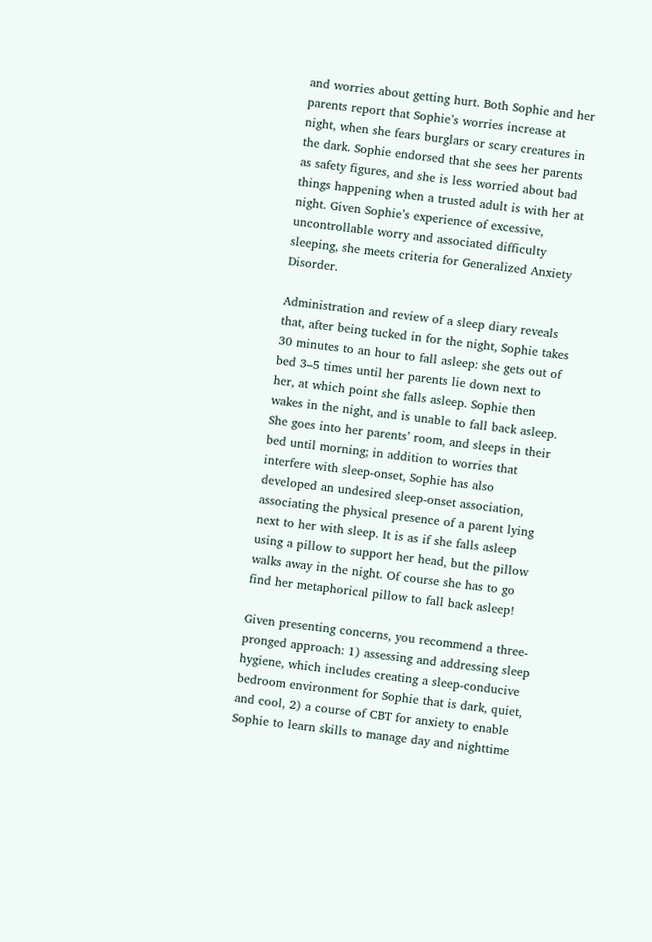and worries about getting hurt. Both Sophie and her parents report that Sophie’s worries increase at night, when she fears burglars or scary creatures in the dark. Sophie endorsed that she sees her parents as safety figures, and she is less worried about bad things happening when a trusted adult is with her at night. Given Sophie’s experience of excessive, uncontrollable worry and associated difficulty sleeping, she meets criteria for Generalized Anxiety Disorder.

Administration and review of a sleep diary reveals that, after being tucked in for the night, Sophie takes 30 minutes to an hour to fall asleep: she gets out of bed 3–5 times until her parents lie down next to her, at which point she falls asleep. Sophie then wakes in the night, and is unable to fall back asleep. She goes into her parents’ room, and sleeps in their bed until morning; in addition to worries that interfere with sleep-onset, Sophie has also developed an undesired sleep-onset association, associating the physical presence of a parent lying next to her with sleep. It is as if she falls asleep using a pillow to support her head, but the pillow walks away in the night. Of course she has to go find her metaphorical pillow to fall back asleep!

Given presenting concerns, you recommend a three-pronged approach: 1) assessing and addressing sleep hygiene, which includes creating a sleep-conducive bedroom environment for Sophie that is dark, quiet, and cool, 2) a course of CBT for anxiety to enable Sophie to learn skills to manage day and nighttime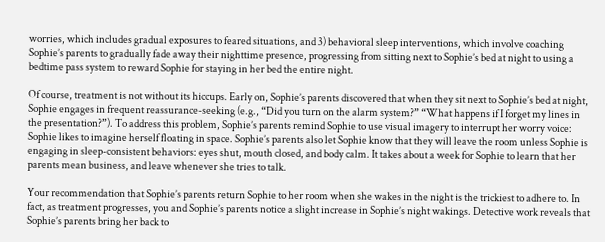worries, which includes gradual exposures to feared situations, and 3) behavioral sleep interventions, which involve coaching Sophie’s parents to gradually fade away their nighttime presence, progressing from sitting next to Sophie’s bed at night to using a bedtime pass system to reward Sophie for staying in her bed the entire night.

Of course, treatment is not without its hiccups. Early on, Sophie’s parents discovered that when they sit next to Sophie’s bed at night, Sophie engages in frequent reassurance-seeking (e.g., “Did you turn on the alarm system?” “What happens if I forget my lines in the presentation?”). To address this problem, Sophie’s parents remind Sophie to use visual imagery to interrupt her worry voice: Sophie likes to imagine herself floating in space. Sophie’s parents also let Sophie know that they will leave the room unless Sophie is engaging in sleep-consistent behaviors: eyes shut, mouth closed, and body calm. It takes about a week for Sophie to learn that her parents mean business, and leave whenever she tries to talk.

Your recommendation that Sophie’s parents return Sophie to her room when she wakes in the night is the trickiest to adhere to. In fact, as treatment progresses, you and Sophie’s parents notice a slight increase in Sophie’s night wakings. Detective work reveals that Sophie’s parents bring her back to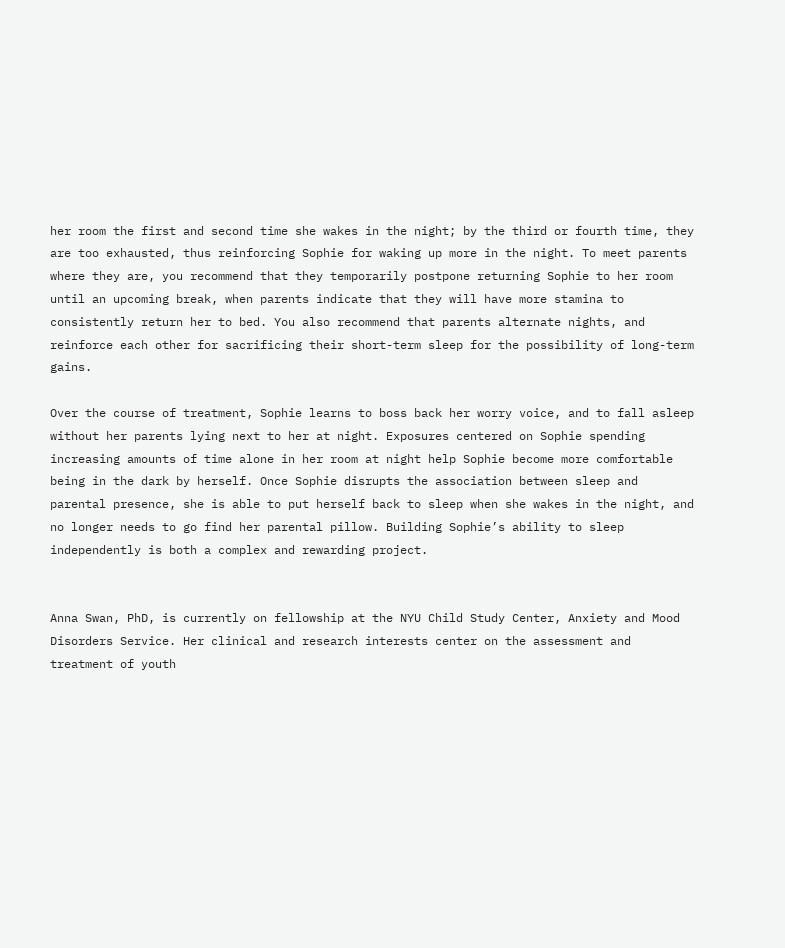her room the first and second time she wakes in the night; by the third or fourth time, they are too exhausted, thus reinforcing Sophie for waking up more in the night. To meet parents where they are, you recommend that they temporarily postpone returning Sophie to her room until an upcoming break, when parents indicate that they will have more stamina to consistently return her to bed. You also recommend that parents alternate nights, and reinforce each other for sacrificing their short-term sleep for the possibility of long-term gains.

Over the course of treatment, Sophie learns to boss back her worry voice, and to fall asleep without her parents lying next to her at night. Exposures centered on Sophie spending increasing amounts of time alone in her room at night help Sophie become more comfortable being in the dark by herself. Once Sophie disrupts the association between sleep and parental presence, she is able to put herself back to sleep when she wakes in the night, and no longer needs to go find her parental pillow. Building Sophie’s ability to sleep independently is both a complex and rewarding project.


Anna Swan, PhD, is currently on fellowship at the NYU Child Study Center, Anxiety and Mood Disorders Service. Her clinical and research interests center on the assessment and treatment of youth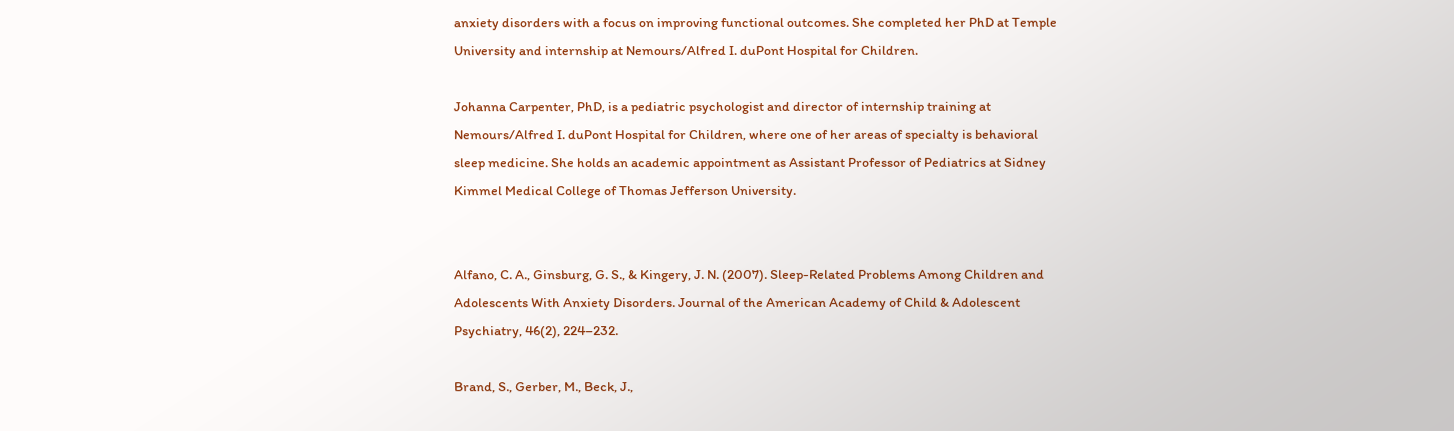anxiety disorders with a focus on improving functional outcomes. She completed her PhD at Temple University and internship at Nemours/Alfred I. duPont Hospital for Children.

Johanna Carpenter, PhD, is a pediatric psychologist and director of internship training at Nemours/Alfred I. duPont Hospital for Children, where one of her areas of specialty is behavioral sleep medicine. She holds an academic appointment as Assistant Professor of Pediatrics at Sidney Kimmel Medical College of Thomas Jefferson University.


Alfano, C. A., Ginsburg, G. S., & Kingery, J. N. (2007). Sleep-Related Problems Among Children and Adolescents With Anxiety Disorders. Journal of the American Academy of Child & Adolescent Psychiatry, 46(2), 224–232.

Brand, S., Gerber, M., Beck, J.,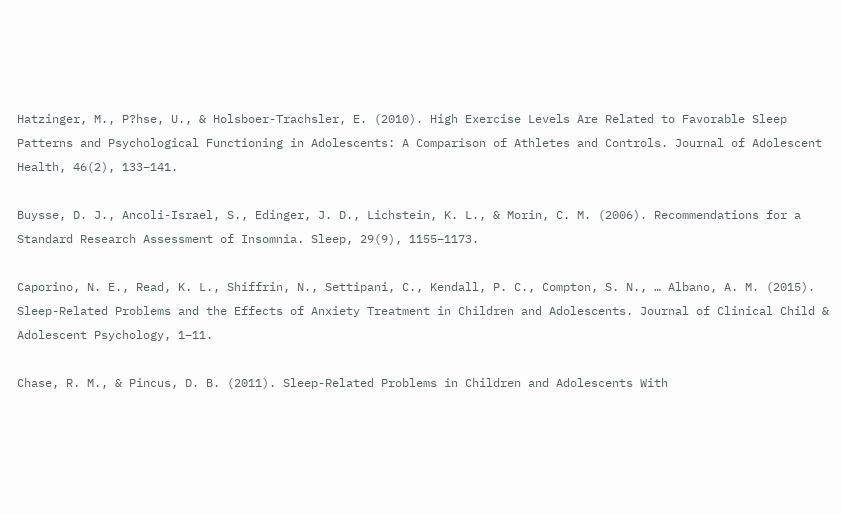Hatzinger, M., P?hse, U., & Holsboer-Trachsler, E. (2010). High Exercise Levels Are Related to Favorable Sleep Patterns and Psychological Functioning in Adolescents: A Comparison of Athletes and Controls. Journal of Adolescent Health, 46(2), 133–141.

Buysse, D. J., Ancoli-Israel, S., Edinger, J. D., Lichstein, K. L., & Morin, C. M. (2006). Recommendations for a Standard Research Assessment of Insomnia. Sleep, 29(9), 1155–1173.

Caporino, N. E., Read, K. L., Shiffrin, N., Settipani, C., Kendall, P. C., Compton, S. N., … Albano, A. M. (2015). Sleep-Related Problems and the Effects of Anxiety Treatment in Children and Adolescents. Journal of Clinical Child & Adolescent Psychology, 1–11.

Chase, R. M., & Pincus, D. B. (2011). Sleep-Related Problems in Children and Adolescents With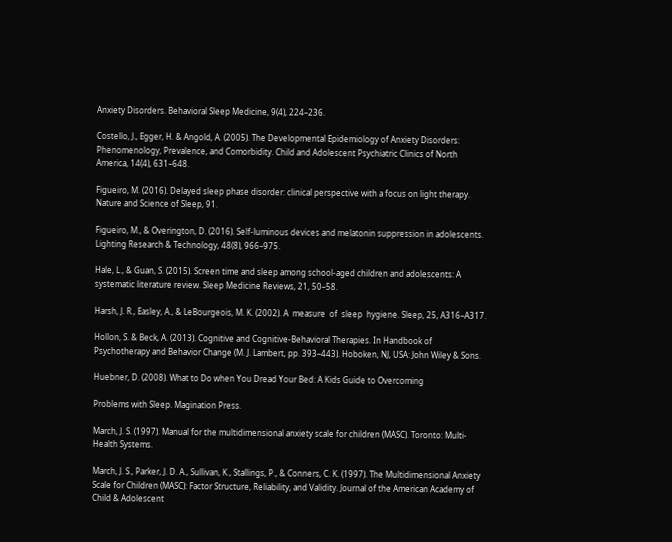Anxiety Disorders. Behavioral Sleep Medicine, 9(4), 224–236.

Costello, J., Egger, H. & Angold, A. (2005). The Developmental Epidemiology of Anxiety Disorders: Phenomenology, Prevalence, and Comorbidity. Child and Adolescent Psychiatric Clinics of North America, 14(4), 631–648.

Figueiro, M. (2016). Delayed sleep phase disorder: clinical perspective with a focus on light therapy. Nature and Science of Sleep, 91.

Figueiro, M., & Overington, D. (2016). Self-luminous devices and melatonin suppression in adolescents. Lighting Research & Technology, 48(8), 966–975.

Hale, L., & Guan, S. (2015). Screen time and sleep among school-aged children and adolescents: A systematic literature review. Sleep Medicine Reviews, 21, 50–58.

Harsh, J. R., Easley, A., & LeBourgeois, M. K. (2002). A  measure  of  sleep  hygiene. Sleep, 25, A316–A317.

Hollon, S. & Beck, A. (2013). Cognitive and Cognitive-Behavioral Therapies. In Handbook of Psychotherapy and Behavior Change (M. J. Lambert, pp. 393–443). Hoboken, NJ, USA: John Wiley & Sons.

Huebner, D. (2008). What to Do when You Dread Your Bed: A Kids Guide to Overcoming

Problems with Sleep. Magination Press.

March, J. S. (1997). Manual for the multidimensional anxiety scale for children (MASC). Toronto: Multi-Health Systems.

March, J. S., Parker, J. D. A., Sullivan, K., Stallings, P., & Conners, C. K. (1997). The Multidimensional Anxiety Scale for Children (MASC): Factor Structure, Reliability, and Validity. Journal of the American Academy of Child & Adolescent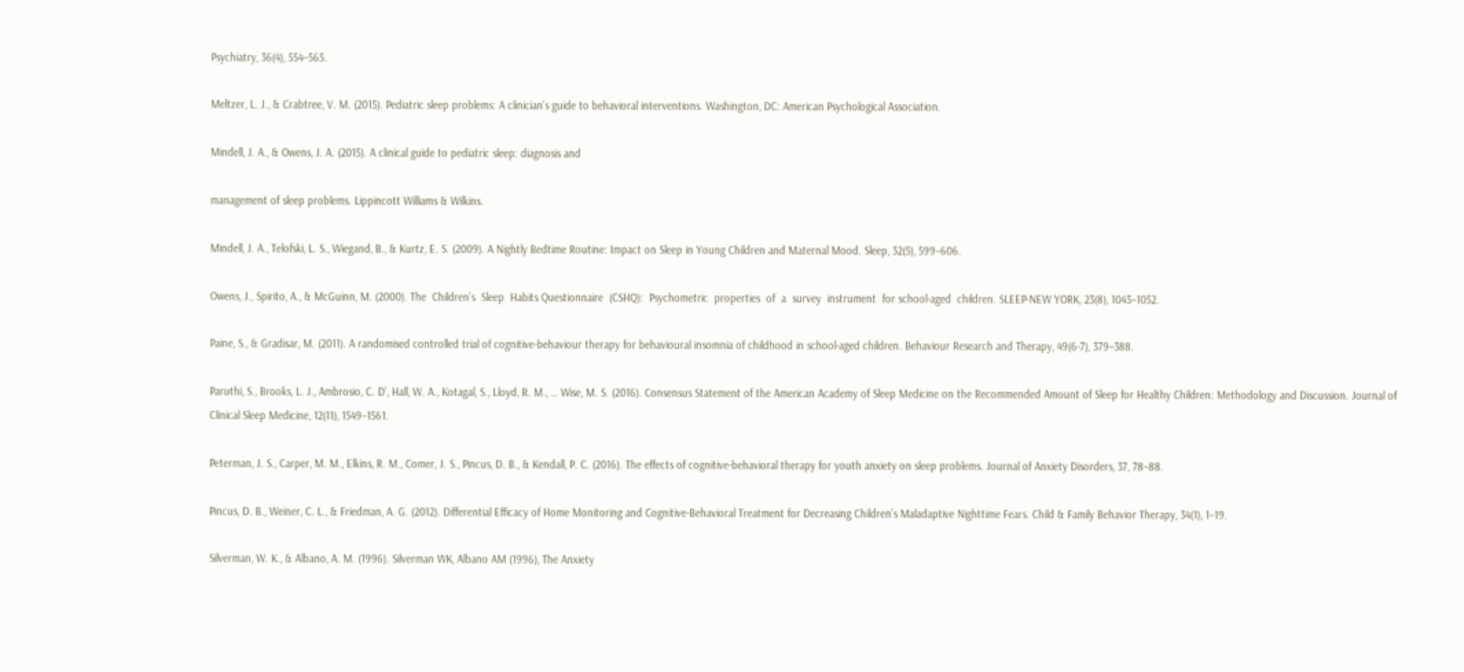Psychiatry, 36(4), 554–565.

Meltzer, L. J., & Crabtree, V. M. (2015). Pediatric sleep problems: A clinician’s guide to behavioral interventions. Washington, DC: American Psychological Association.

Mindell, J. A., & Owens, J. A. (2015). A clinical guide to pediatric sleep: diagnosis and

management of sleep problems. Lippincott Williams & Wilkins.

Mindell, J. A., Telofski, L. S., Wiegand, B., & Kurtz, E. S. (2009). A Nightly Bedtime Routine: Impact on Sleep in Young Children and Maternal Mood. Sleep, 32(5), 599–606.

Owens, J., Spirito, A., & McGuinn, M. (2000). The  Children’s  Sleep  Habits Questionnaire  (CSHQ):  Psychometric  properties  of  a  survey  instrument  for school-aged  children. SLEEP-NEW YORK, 23(8), 1043–1052.

Paine, S., & Gradisar, M. (2011). A randomised controlled trial of cognitive-behaviour therapy for behavioural insomnia of childhood in school-aged children. Behaviour Research and Therapy, 49(6-7), 379–388.

Paruthi, S., Brooks, L. J., Ambrosio, C. D’, Hall, W. A., Kotagal, S., Lloyd, R. M., … Wise, M. S. (2016). Consensus Statement of the American Academy of Sleep Medicine on the Recommended Amount of Sleep for Healthy Children: Methodology and Discussion. Journal of Clinical Sleep Medicine, 12(11), 1549–1561.

Peterman, J. S., Carper, M. M., Elkins, R. M., Comer, J. S., Pincus, D. B., & Kendall, P. C. (2016). The effects of cognitive-behavioral therapy for youth anxiety on sleep problems. Journal of Anxiety Disorders, 37, 78–88.

Pincus, D. B., Weiner, C. L., & Friedman, A. G. (2012). Differential Efficacy of Home Monitoring and Cognitive-Behavioral Treatment for Decreasing Children’s Maladaptive Nighttime Fears. Child & Family Behavior Therapy, 34(1), 1–19.

Silverman, W. K., & Albano, A. M. (1996). Silverman WK, Albano AM (1996), The Anxiety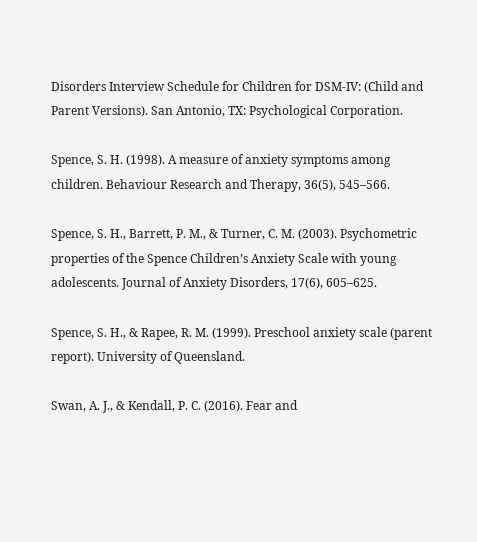Disorders Interview Schedule for Children for DSM-IV: (Child and Parent Versions). San Antonio, TX: Psychological Corporation.

Spence, S. H. (1998). A measure of anxiety symptoms among children. Behaviour Research and Therapy, 36(5), 545–566.

Spence, S. H., Barrett, P. M., & Turner, C. M. (2003). Psychometric properties of the Spence Children’s Anxiety Scale with young adolescents. Journal of Anxiety Disorders, 17(6), 605–625.

Spence, S. H., & Rapee, R. M. (1999). Preschool anxiety scale (parent report). University of Queensland.

Swan, A. J., & Kendall, P. C. (2016). Fear and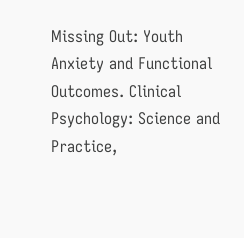Missing Out: Youth Anxiety and Functional Outcomes. Clinical Psychology: Science and Practice,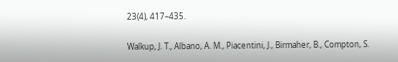23(4), 417–435.

Walkup, J. T., Albano, A. M., Piacentini, J., Birmaher, B., Compton, S.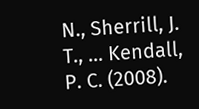N., Sherrill, J. T., … Kendall, P. C. (2008).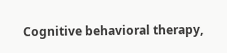Cognitive behavioral therapy,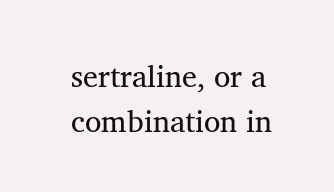sertraline, or a combination in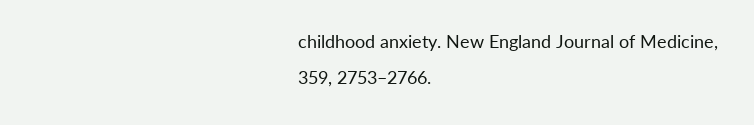childhood anxiety. New England Journal of Medicine, 359, 2753–2766.